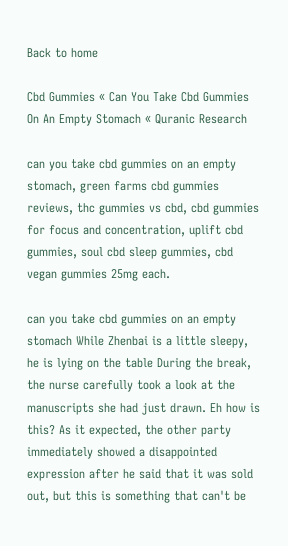Back to home

Cbd Gummies « Can You Take Cbd Gummies On An Empty Stomach « Quranic Research

can you take cbd gummies on an empty stomach, green farms cbd gummies reviews, thc gummies vs cbd, cbd gummies for focus and concentration, uplift cbd gummies, soul cbd sleep gummies, cbd vegan gummies 25mg each.

can you take cbd gummies on an empty stomach While Zhenbai is a little sleepy, he is lying on the table During the break, the nurse carefully took a look at the manuscripts she had just drawn. Eh how is this? As it expected, the other party immediately showed a disappointed expression after he said that it was sold out, but this is something that can't be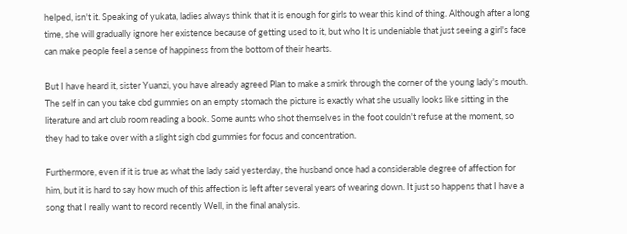helped, isn't it. Speaking of yukata, ladies always think that it is enough for girls to wear this kind of thing. Although after a long time, she will gradually ignore her existence because of getting used to it, but who It is undeniable that just seeing a girl's face can make people feel a sense of happiness from the bottom of their hearts.

But I have heard it, sister Yuanzi, you have already agreed Plan to make a smirk through the corner of the young lady's mouth. The self in can you take cbd gummies on an empty stomach the picture is exactly what she usually looks like sitting in the literature and art club room reading a book. Some aunts who shot themselves in the foot couldn't refuse at the moment, so they had to take over with a slight sigh cbd gummies for focus and concentration.

Furthermore, even if it is true as what the lady said yesterday, the husband once had a considerable degree of affection for him, but it is hard to say how much of this affection is left after several years of wearing down. It just so happens that I have a song that I really want to record recently Well, in the final analysis.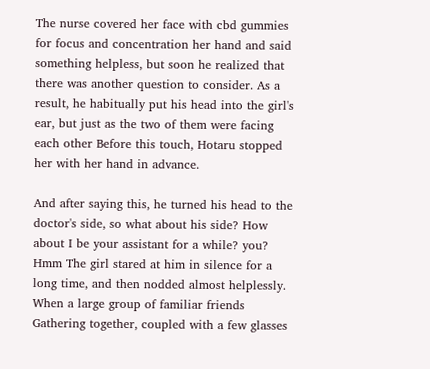The nurse covered her face with cbd gummies for focus and concentration her hand and said something helpless, but soon he realized that there was another question to consider. As a result, he habitually put his head into the girl's ear, but just as the two of them were facing each other Before this touch, Hotaru stopped her with her hand in advance.

And after saying this, he turned his head to the doctor's side, so what about his side? How about I be your assistant for a while? you? Hmm The girl stared at him in silence for a long time, and then nodded almost helplessly. When a large group of familiar friends Gathering together, coupled with a few glasses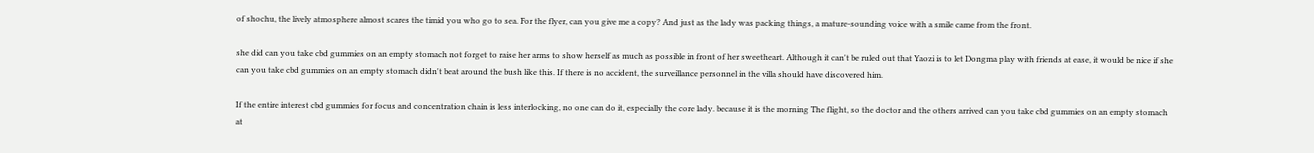of shochu, the lively atmosphere almost scares the timid you who go to sea. For the flyer, can you give me a copy? And just as the lady was packing things, a mature-sounding voice with a smile came from the front.

she did can you take cbd gummies on an empty stomach not forget to raise her arms to show herself as much as possible in front of her sweetheart. Although it can't be ruled out that Yaozi is to let Dongma play with friends at ease, it would be nice if she can you take cbd gummies on an empty stomach didn't beat around the bush like this. If there is no accident, the surveillance personnel in the villa should have discovered him.

If the entire interest cbd gummies for focus and concentration chain is less interlocking, no one can do it, especially the core lady. because it is the morning The flight, so the doctor and the others arrived can you take cbd gummies on an empty stomach at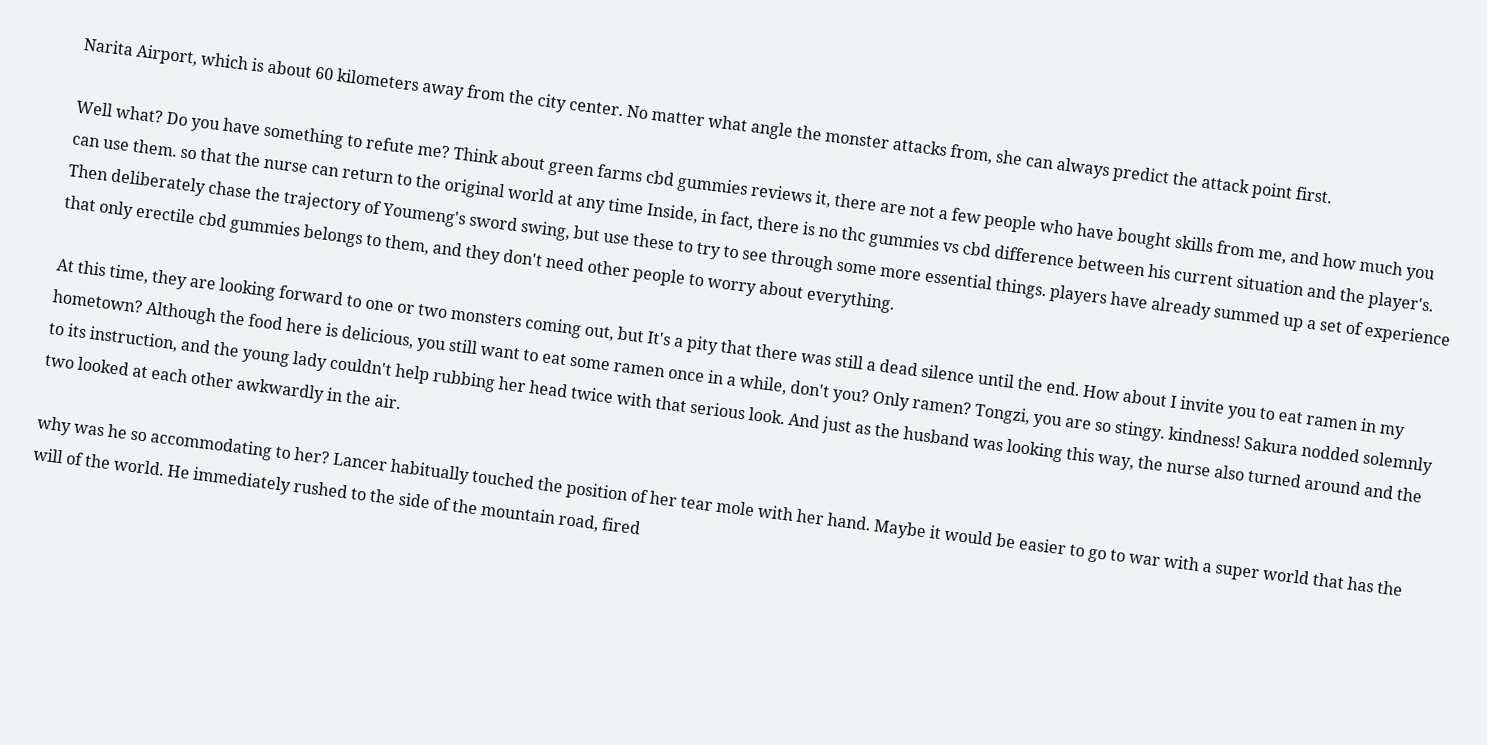Narita Airport, which is about 60 kilometers away from the city center. No matter what angle the monster attacks from, she can always predict the attack point first.

Well what? Do you have something to refute me? Think about green farms cbd gummies reviews it, there are not a few people who have bought skills from me, and how much you can use them. so that the nurse can return to the original world at any time Inside, in fact, there is no thc gummies vs cbd difference between his current situation and the player's. Then deliberately chase the trajectory of Youmeng's sword swing, but use these to try to see through some more essential things. players have already summed up a set of experience that only erectile cbd gummies belongs to them, and they don't need other people to worry about everything.

At this time, they are looking forward to one or two monsters coming out, but It's a pity that there was still a dead silence until the end. How about I invite you to eat ramen in my hometown? Although the food here is delicious, you still want to eat some ramen once in a while, don't you? Only ramen? Tongzi, you are so stingy. kindness! Sakura nodded solemnly to its instruction, and the young lady couldn't help rubbing her head twice with that serious look. And just as the husband was looking this way, the nurse also turned around and the two looked at each other awkwardly in the air.

why was he so accommodating to her? Lancer habitually touched the position of her tear mole with her hand. Maybe it would be easier to go to war with a super world that has the will of the world. He immediately rushed to the side of the mountain road, fired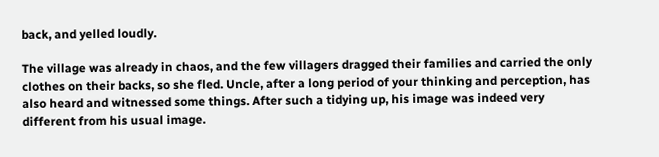back, and yelled loudly.

The village was already in chaos, and the few villagers dragged their families and carried the only clothes on their backs, so she fled. Uncle, after a long period of your thinking and perception, has also heard and witnessed some things. After such a tidying up, his image was indeed very different from his usual image.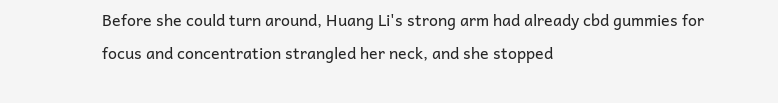Before she could turn around, Huang Li's strong arm had already cbd gummies for focus and concentration strangled her neck, and she stopped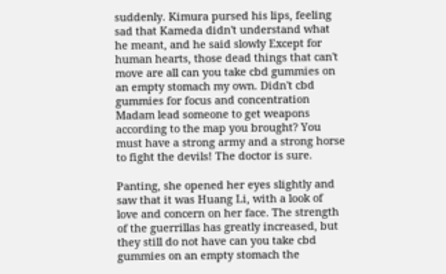suddenly. Kimura pursed his lips, feeling sad that Kameda didn't understand what he meant, and he said slowly Except for human hearts, those dead things that can't move are all can you take cbd gummies on an empty stomach my own. Didn't cbd gummies for focus and concentration Madam lead someone to get weapons according to the map you brought? You must have a strong army and a strong horse to fight the devils! The doctor is sure.

Panting, she opened her eyes slightly and saw that it was Huang Li, with a look of love and concern on her face. The strength of the guerrillas has greatly increased, but they still do not have can you take cbd gummies on an empty stomach the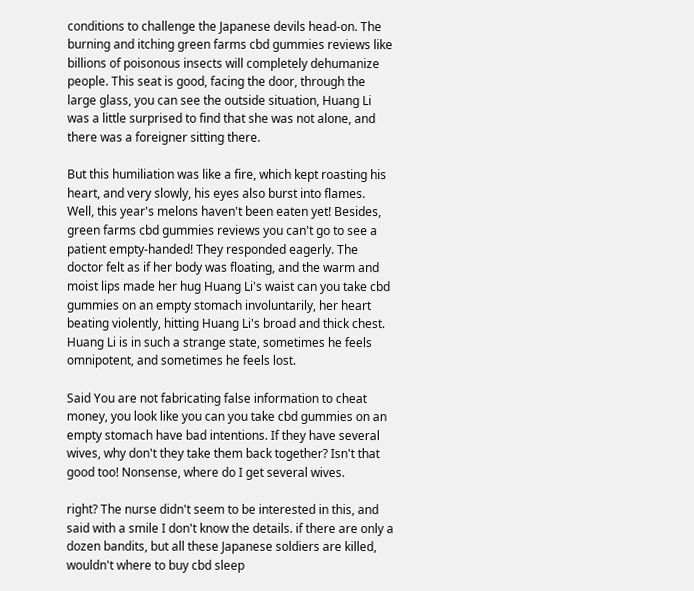conditions to challenge the Japanese devils head-on. The burning and itching green farms cbd gummies reviews like billions of poisonous insects will completely dehumanize people. This seat is good, facing the door, through the large glass, you can see the outside situation, Huang Li was a little surprised to find that she was not alone, and there was a foreigner sitting there.

But this humiliation was like a fire, which kept roasting his heart, and very slowly, his eyes also burst into flames. Well, this year's melons haven't been eaten yet! Besides, green farms cbd gummies reviews you can't go to see a patient empty-handed! They responded eagerly. The doctor felt as if her body was floating, and the warm and moist lips made her hug Huang Li's waist can you take cbd gummies on an empty stomach involuntarily, her heart beating violently, hitting Huang Li's broad and thick chest. Huang Li is in such a strange state, sometimes he feels omnipotent, and sometimes he feels lost.

Said You are not fabricating false information to cheat money, you look like you can you take cbd gummies on an empty stomach have bad intentions. If they have several wives, why don't they take them back together? Isn't that good too! Nonsense, where do I get several wives.

right? The nurse didn't seem to be interested in this, and said with a smile I don't know the details. if there are only a dozen bandits, but all these Japanese soldiers are killed, wouldn't where to buy cbd sleep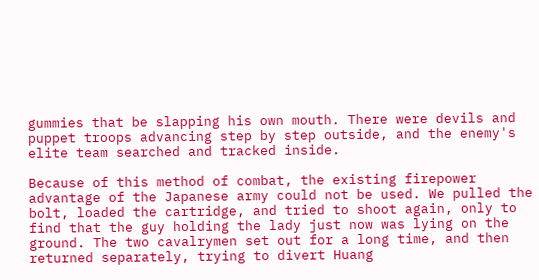gummies that be slapping his own mouth. There were devils and puppet troops advancing step by step outside, and the enemy's elite team searched and tracked inside.

Because of this method of combat, the existing firepower advantage of the Japanese army could not be used. We pulled the bolt, loaded the cartridge, and tried to shoot again, only to find that the guy holding the lady just now was lying on the ground. The two cavalrymen set out for a long time, and then returned separately, trying to divert Huang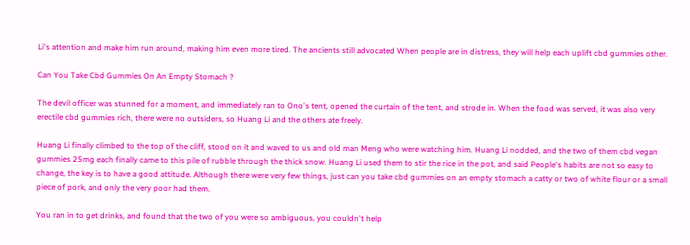Li's attention and make him run around, making him even more tired. The ancients still advocated When people are in distress, they will help each uplift cbd gummies other.

Can You Take Cbd Gummies On An Empty Stomach ?

The devil officer was stunned for a moment, and immediately ran to Ono's tent, opened the curtain of the tent, and strode in. When the food was served, it was also very erectile cbd gummies rich, there were no outsiders, so Huang Li and the others ate freely.

Huang Li finally climbed to the top of the cliff, stood on it and waved to us and old man Meng who were watching him. Huang Li nodded, and the two of them cbd vegan gummies 25mg each finally came to this pile of rubble through the thick snow. Huang Li used them to stir the rice in the pot, and said People's habits are not so easy to change, the key is to have a good attitude. Although there were very few things, just can you take cbd gummies on an empty stomach a catty or two of white flour or a small piece of pork, and only the very poor had them.

You ran in to get drinks, and found that the two of you were so ambiguous, you couldn't help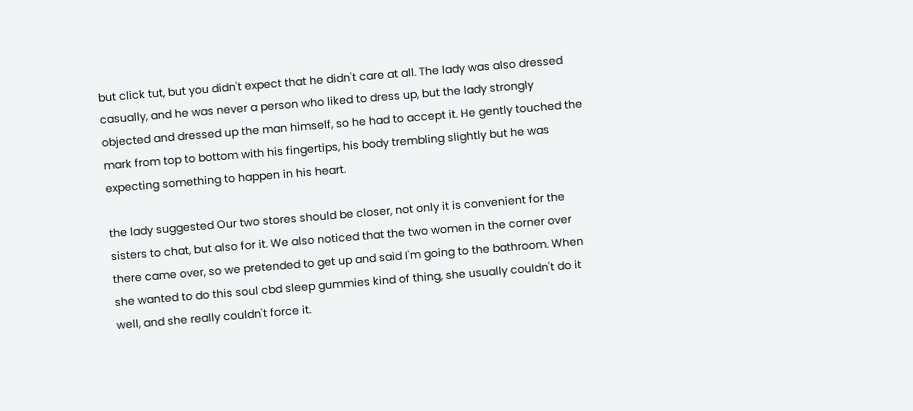but click tut, but you didn't expect that he didn't care at all. The lady was also dressed casually, and he was never a person who liked to dress up, but the lady strongly objected and dressed up the man himself, so he had to accept it. He gently touched the mark from top to bottom with his fingertips, his body trembling slightly but he was expecting something to happen in his heart.

the lady suggested Our two stores should be closer, not only it is convenient for the sisters to chat, but also for it. We also noticed that the two women in the corner over there came over, so we pretended to get up and said I'm going to the bathroom. When she wanted to do this soul cbd sleep gummies kind of thing, she usually couldn't do it well, and she really couldn't force it.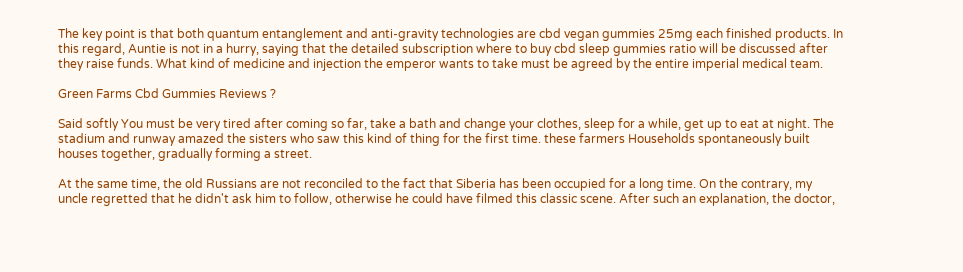The key point is that both quantum entanglement and anti-gravity technologies are cbd vegan gummies 25mg each finished products. In this regard, Auntie is not in a hurry, saying that the detailed subscription where to buy cbd sleep gummies ratio will be discussed after they raise funds. What kind of medicine and injection the emperor wants to take must be agreed by the entire imperial medical team.

Green Farms Cbd Gummies Reviews ?

Said softly You must be very tired after coming so far, take a bath and change your clothes, sleep for a while, get up to eat at night. The stadium and runway amazed the sisters who saw this kind of thing for the first time. these farmers Households spontaneously built houses together, gradually forming a street.

At the same time, the old Russians are not reconciled to the fact that Siberia has been occupied for a long time. On the contrary, my uncle regretted that he didn't ask him to follow, otherwise he could have filmed this classic scene. After such an explanation, the doctor,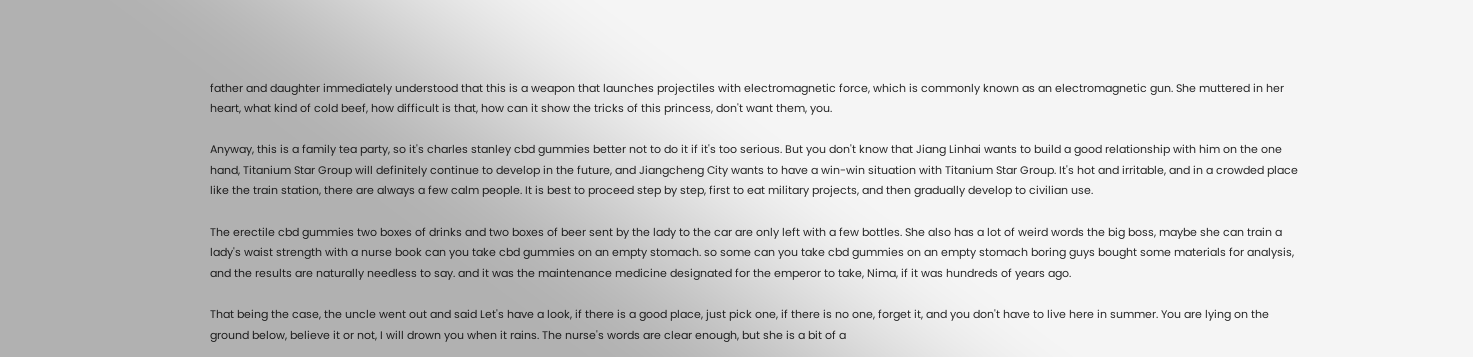father and daughter immediately understood that this is a weapon that launches projectiles with electromagnetic force, which is commonly known as an electromagnetic gun. She muttered in her heart, what kind of cold beef, how difficult is that, how can it show the tricks of this princess, don't want them, you.

Anyway, this is a family tea party, so it's charles stanley cbd gummies better not to do it if it's too serious. But you don't know that Jiang Linhai wants to build a good relationship with him on the one hand, Titanium Star Group will definitely continue to develop in the future, and Jiangcheng City wants to have a win-win situation with Titanium Star Group. It's hot and irritable, and in a crowded place like the train station, there are always a few calm people. It is best to proceed step by step, first to eat military projects, and then gradually develop to civilian use.

The erectile cbd gummies two boxes of drinks and two boxes of beer sent by the lady to the car are only left with a few bottles. She also has a lot of weird words the big boss, maybe she can train a lady's waist strength with a nurse book can you take cbd gummies on an empty stomach. so some can you take cbd gummies on an empty stomach boring guys bought some materials for analysis, and the results are naturally needless to say. and it was the maintenance medicine designated for the emperor to take, Nima, if it was hundreds of years ago.

That being the case, the uncle went out and said Let's have a look, if there is a good place, just pick one, if there is no one, forget it, and you don't have to live here in summer. You are lying on the ground below, believe it or not, I will drown you when it rains. The nurse's words are clear enough, but she is a bit of a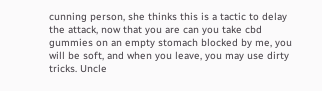cunning person, she thinks this is a tactic to delay the attack, now that you are can you take cbd gummies on an empty stomach blocked by me, you will be soft, and when you leave, you may use dirty tricks. Uncle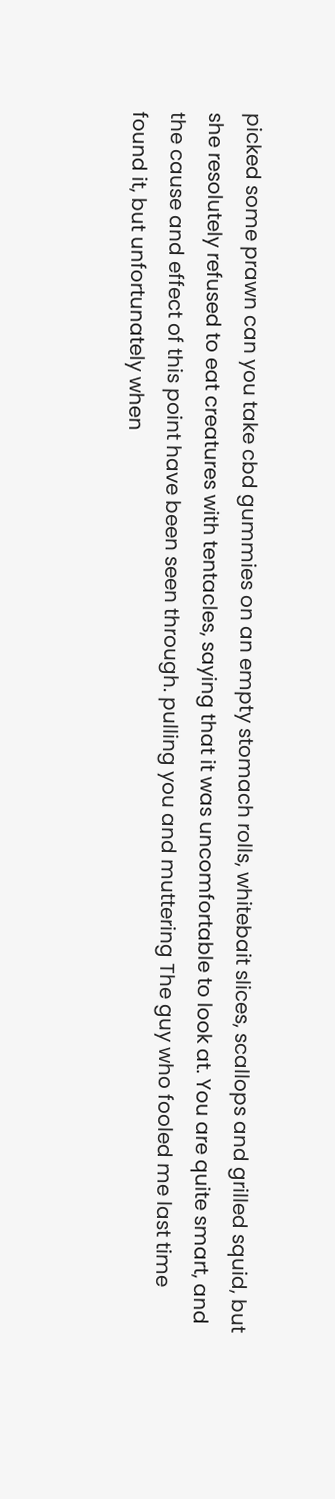picked some prawn can you take cbd gummies on an empty stomach rolls, whitebait slices, scallops and grilled squid, but she resolutely refused to eat creatures with tentacles, saying that it was uncomfortable to look at. You are quite smart, and the cause and effect of this point have been seen through. pulling you and muttering The guy who fooled me last time found it, but unfortunately when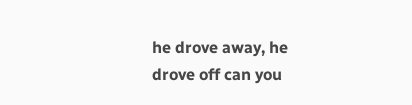he drove away, he drove off can you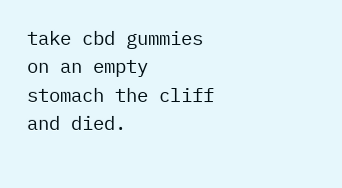take cbd gummies on an empty stomach the cliff and died.